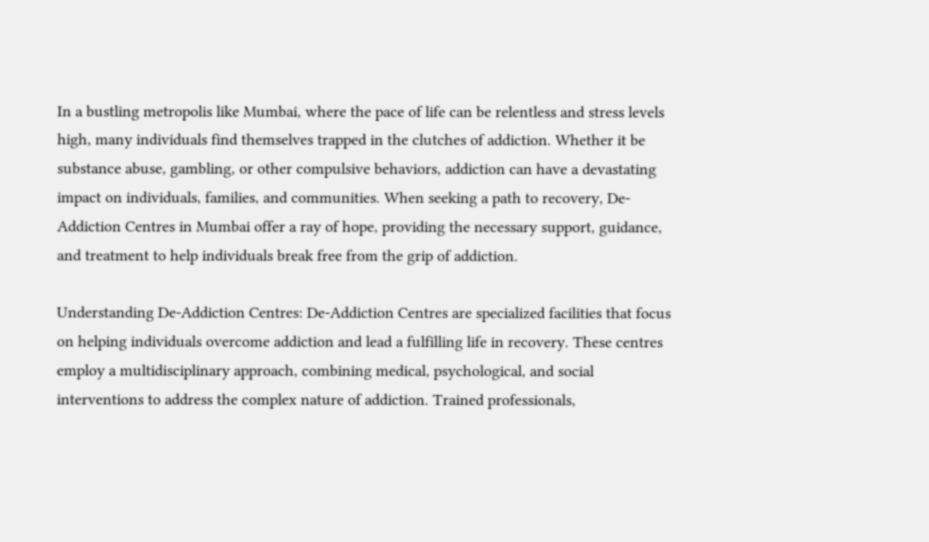In a bustling metropolis like Mumbai, where the pace of life can be relentless and stress levels high, many individuals find themselves trapped in the clutches of addiction. Whether it be substance abuse, gambling, or other compulsive behaviors, addiction can have a devastating impact on individuals, families, and communities. When seeking a path to recovery, De-Addiction Centres in Mumbai offer a ray of hope, providing the necessary support, guidance, and treatment to help individuals break free from the grip of addiction.

Understanding De-Addiction Centres: De-Addiction Centres are specialized facilities that focus on helping individuals overcome addiction and lead a fulfilling life in recovery. These centres employ a multidisciplinary approach, combining medical, psychological, and social interventions to address the complex nature of addiction. Trained professionals,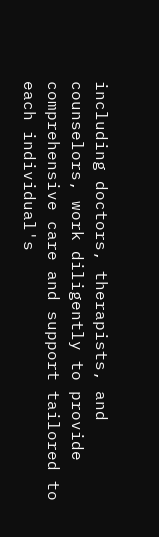including doctors, therapists, and counselors, work diligently to provide comprehensive care and support tailored to each individual's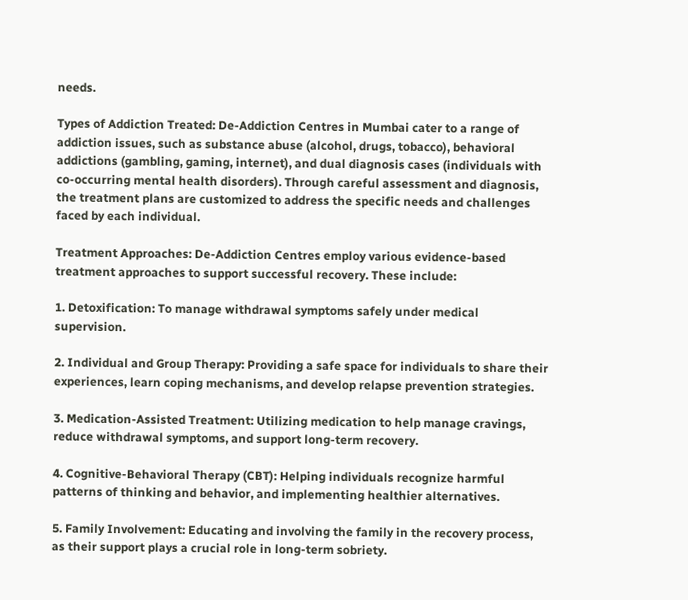needs.

Types of Addiction Treated: De-Addiction Centres in Mumbai cater to a range of addiction issues, such as substance abuse (alcohol, drugs, tobacco), behavioral addictions (gambling, gaming, internet), and dual diagnosis cases (individuals with co-occurring mental health disorders). Through careful assessment and diagnosis, the treatment plans are customized to address the specific needs and challenges faced by each individual.

Treatment Approaches: De-Addiction Centres employ various evidence-based treatment approaches to support successful recovery. These include:

1. Detoxification: To manage withdrawal symptoms safely under medical supervision.

2. Individual and Group Therapy: Providing a safe space for individuals to share their experiences, learn coping mechanisms, and develop relapse prevention strategies.

3. Medication-Assisted Treatment: Utilizing medication to help manage cravings, reduce withdrawal symptoms, and support long-term recovery.

4. Cognitive-Behavioral Therapy (CBT): Helping individuals recognize harmful patterns of thinking and behavior, and implementing healthier alternatives.

5. Family Involvement: Educating and involving the family in the recovery process, as their support plays a crucial role in long-term sobriety.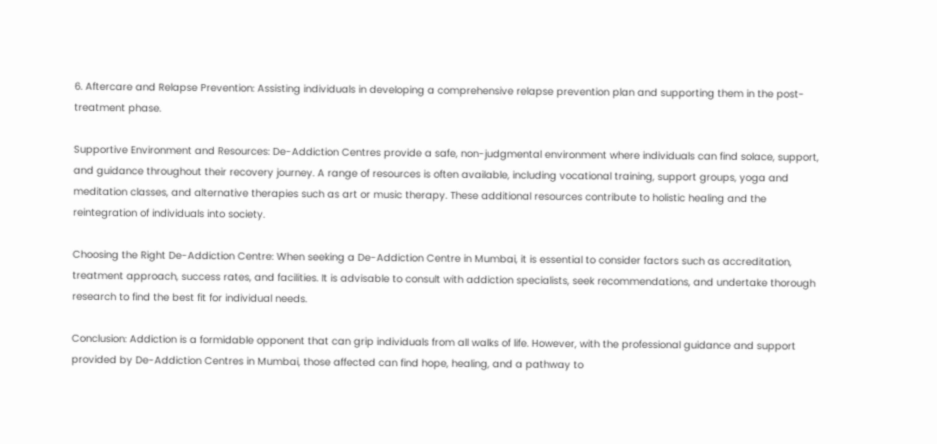6. Aftercare and Relapse Prevention: Assisting individuals in developing a comprehensive relapse prevention plan and supporting them in the post-treatment phase.

Supportive Environment and Resources: De-Addiction Centres provide a safe, non-judgmental environment where individuals can find solace, support, and guidance throughout their recovery journey. A range of resources is often available, including vocational training, support groups, yoga and meditation classes, and alternative therapies such as art or music therapy. These additional resources contribute to holistic healing and the reintegration of individuals into society.

Choosing the Right De-Addiction Centre: When seeking a De-Addiction Centre in Mumbai, it is essential to consider factors such as accreditation, treatment approach, success rates, and facilities. It is advisable to consult with addiction specialists, seek recommendations, and undertake thorough research to find the best fit for individual needs.

Conclusion: Addiction is a formidable opponent that can grip individuals from all walks of life. However, with the professional guidance and support provided by De-Addiction Centres in Mumbai, those affected can find hope, healing, and a pathway to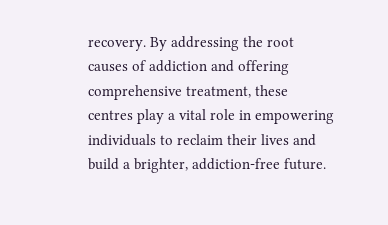recovery. By addressing the root causes of addiction and offering comprehensive treatment, these centres play a vital role in empowering individuals to reclaim their lives and build a brighter, addiction-free future.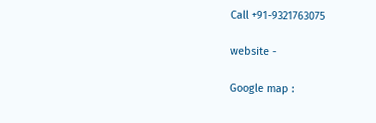Call +91-9321763075

website -

Google map :